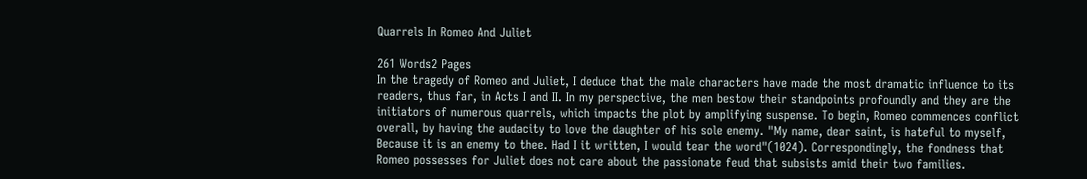Quarrels In Romeo And Juliet

261 Words2 Pages
In the tragedy of Romeo and Juliet, I deduce that the male characters have made the most dramatic influence to its readers, thus far, in Acts I and II. In my perspective, the men bestow their standpoints profoundly and they are the initiators of numerous quarrels, which impacts the plot by amplifying suspense. To begin, Romeo commences conflict overall, by having the audacity to love the daughter of his sole enemy. "My name, dear saint, is hateful to myself, Because it is an enemy to thee. Had I it written, I would tear the word"(1024). Correspondingly, the fondness that Romeo possesses for Juliet does not care about the passionate feud that subsists amid their two families.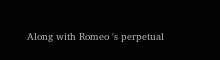Along with Romeo 's perpetual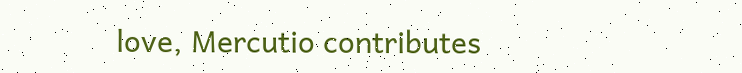love, Mercutio contributes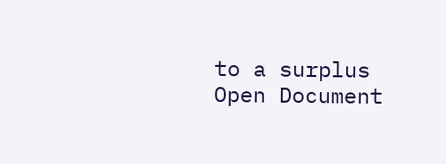to a surplus
Open Document